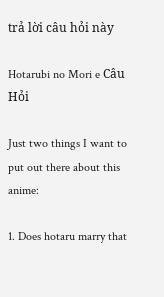trả lời câu hỏi này

Hotarubi no Mori e Câu Hỏi

Just two things I want to put out there about this anime:

1. Does hotaru marry that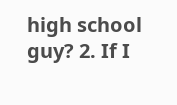high school guy? 2. If I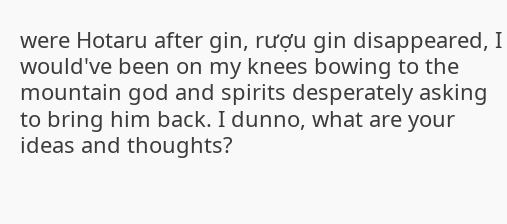were Hotaru after gin, rượu gin disappeared, I would've been on my knees bowing to the mountain god and spirits desperately asking to bring him back. I dunno, what are your ideas and thoughts?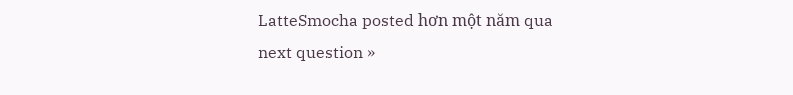LatteSmocha posted hơn một năm qua
next question »